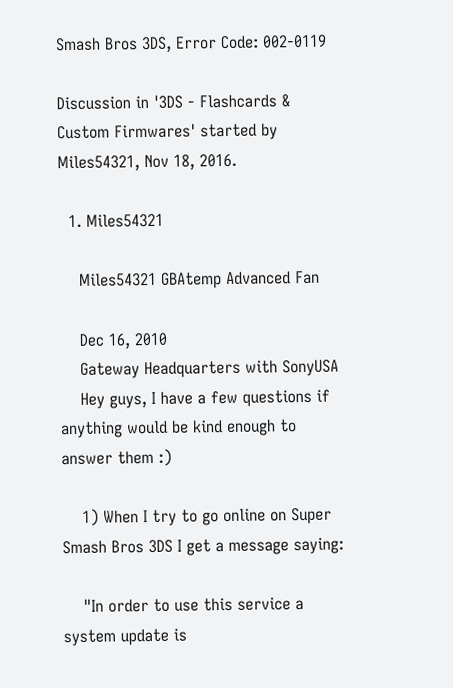Smash Bros 3DS, Error Code: 002-0119

Discussion in '3DS - Flashcards & Custom Firmwares' started by Miles54321, Nov 18, 2016.

  1. Miles54321

    Miles54321 GBAtemp Advanced Fan

    Dec 16, 2010
    Gateway Headquarters with SonyUSA
    Hey guys, I have a few questions if anything would be kind enough to answer them :)

    1) When I try to go online on Super Smash Bros 3DS I get a message saying:

    "In order to use this service a system update is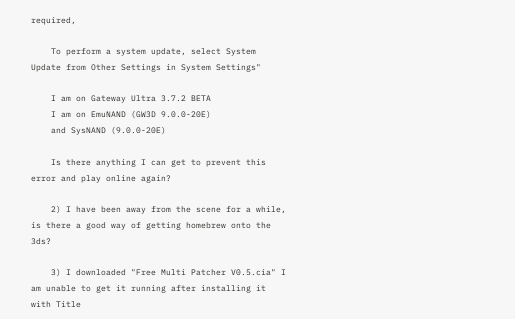required,

    To perform a system update, select System Update from Other Settings in System Settings"

    I am on Gateway Ultra 3.7.2 BETA
    I am on EmuNAND (GW3D 9.0.0-20E)
    and SysNAND (9.0.0-20E)

    Is there anything I can get to prevent this error and play online again?

    2) I have been away from the scene for a while, is there a good way of getting homebrew onto the 3ds?

    3) I downloaded "Free Multi Patcher V0.5.cia" I am unable to get it running after installing it with Title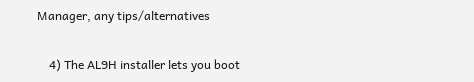Manager, any tips/alternatives

    4) The AL9H installer lets you boot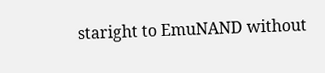staright to EmuNAND without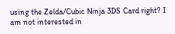using the Zelda/Cubic Ninja 3DS Card right? I am not interested in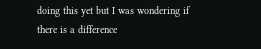doing this yet but I was wondering if there is a difference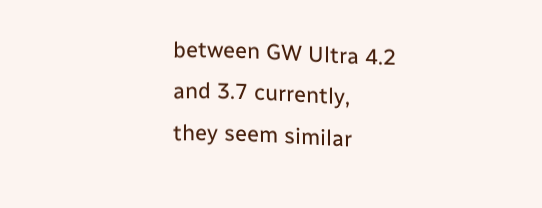between GW Ultra 4.2 and 3.7 currently, they seem similar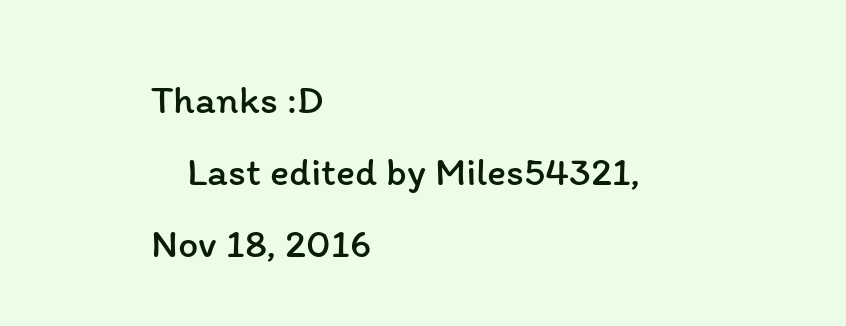Thanks :D
    Last edited by Miles54321, Nov 18, 2016